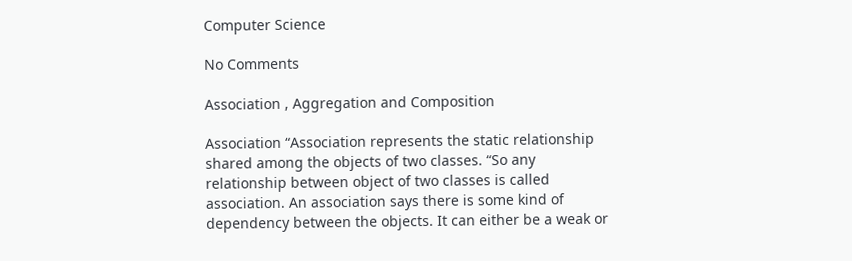Computer Science

No Comments

Association , Aggregation and Composition

Association “Association represents the static relationship shared among the objects of two classes. “So any relationship between object of two classes is called association. An association says there is some kind of dependency between the objects. It can either be a weak or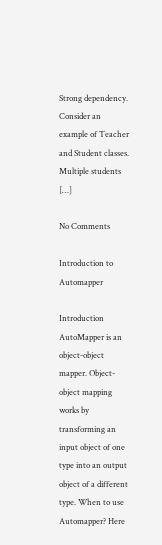Strong dependency. Consider an example of Teacher and Student classes. Multiple students […]

No Comments

Introduction to Automapper

Introduction AutoMapper is an object-object mapper. Object-object mapping works by transforming an input object of one type into an output object of a different type. When to use Automapper? Here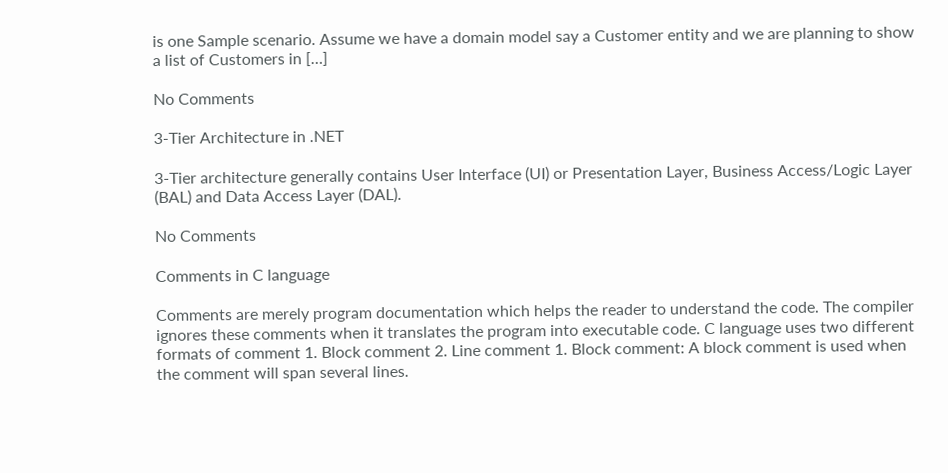is one Sample scenario. Assume we have a domain model say a Customer entity and we are planning to show a list of Customers in […]

No Comments

3-Tier Architecture in .NET

3-Tier architecture generally contains User Interface (UI) or Presentation Layer, Business Access/Logic Layer (BAL) and Data Access Layer (DAL).

No Comments

Comments in C language

Comments are merely program documentation which helps the reader to understand the code. The compiler ignores these comments when it translates the program into executable code. C language uses two different formats of comment 1. Block comment 2. Line comment 1. Block comment: A block comment is used when the comment will span several lines.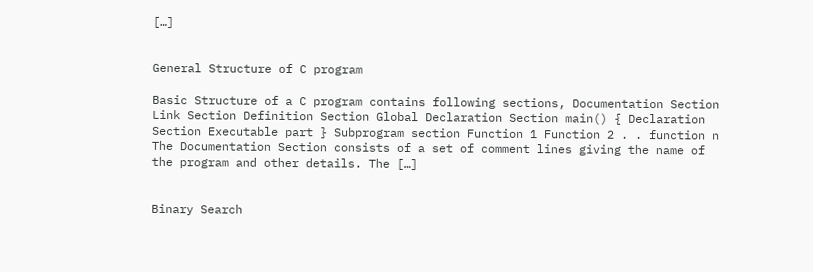[…]


General Structure of C program

Basic Structure of a C program contains following sections, Documentation Section Link Section Definition Section Global Declaration Section main() { Declaration Section Executable part } Subprogram section Function 1 Function 2 . . function n The Documentation Section consists of a set of comment lines giving the name of the program and other details. The […]


Binary Search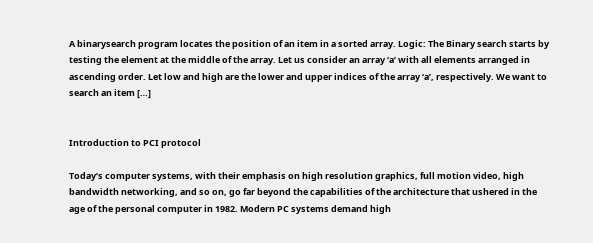A binarysearch program locates the position of an item in a sorted array. Logic: The Binary search starts by testing the element at the middle of the array. Let us consider an array ‘a’ with all elements arranged in ascending order. Let low and high are the lower and upper indices of the array ‘a’, respectively. We want to search an item […]


Introduction to PCI protocol

Today’s computer systems, with their emphasis on high resolution graphics, full motion video, high bandwidth networking, and so on, go far beyond the capabilities of the architecture that ushered in the age of the personal computer in 1982. Modern PC systems demand high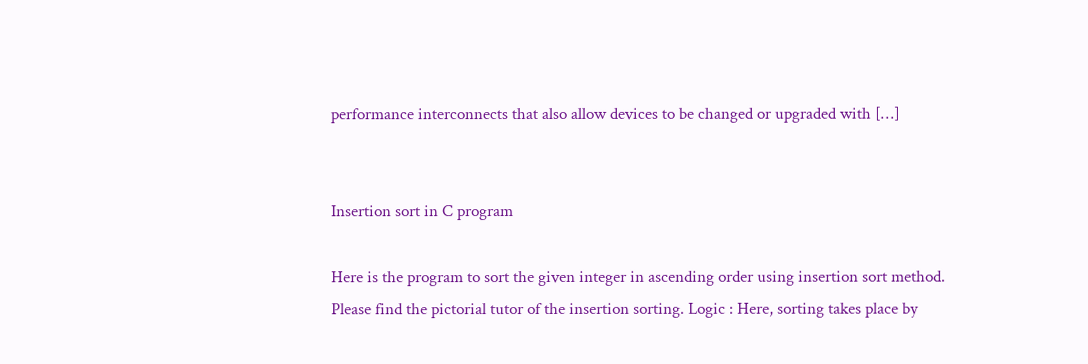performance interconnects that also allow devices to be changed or upgraded with […]


Insertion sort in C program

Here is the program to sort the given integer in ascending order using insertion sort method. Please find the pictorial tutor of the insertion sorting. Logic : Here, sorting takes place by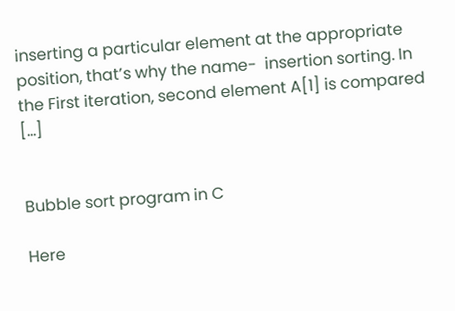inserting a particular element at the appropriate position, that’s why the name-  insertion sorting. In the First iteration, second element A[1] is compared […]


Bubble sort program in C

Here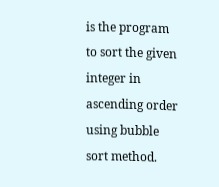is the program to sort the given integer in ascending order using bubble sort method.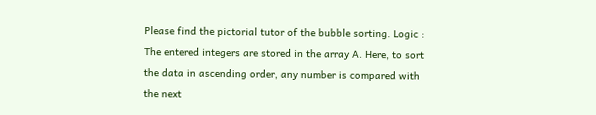Please find the pictorial tutor of the bubble sorting. Logic :  The entered integers are stored in the array A. Here, to sort the data in ascending order, any number is compared with the next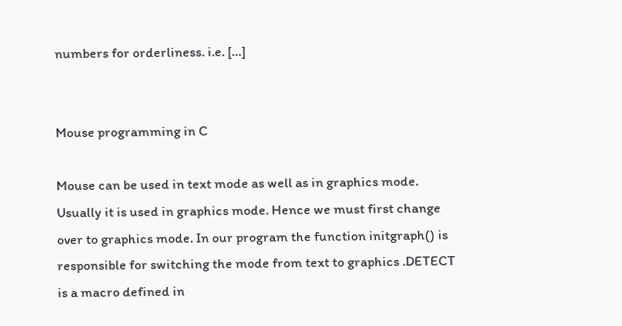numbers for orderliness. i.e. […]


Mouse programming in C

Mouse can be used in text mode as well as in graphics mode. Usually it is used in graphics mode. Hence we must first change over to graphics mode. In our program the function initgraph() is responsible for switching the mode from text to graphics .DETECT is a macro defined in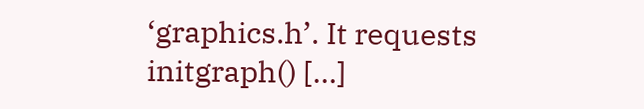‘graphics.h’. It requests initgraph() […]